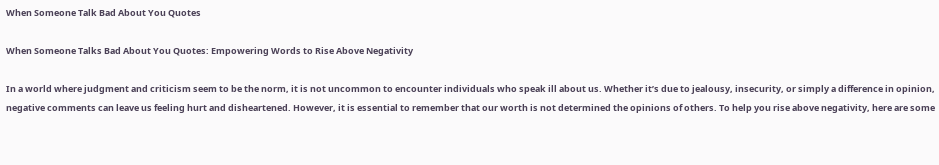When Someone Talk Bad About You Quotes

When Someone Talks Bad About You Quotes: Empowering Words to Rise Above Negativity

In a world where judgment and criticism seem to be the norm, it is not uncommon to encounter individuals who speak ill about us. Whether it’s due to jealousy, insecurity, or simply a difference in opinion, negative comments can leave us feeling hurt and disheartened. However, it is essential to remember that our worth is not determined the opinions of others. To help you rise above negativity, here are some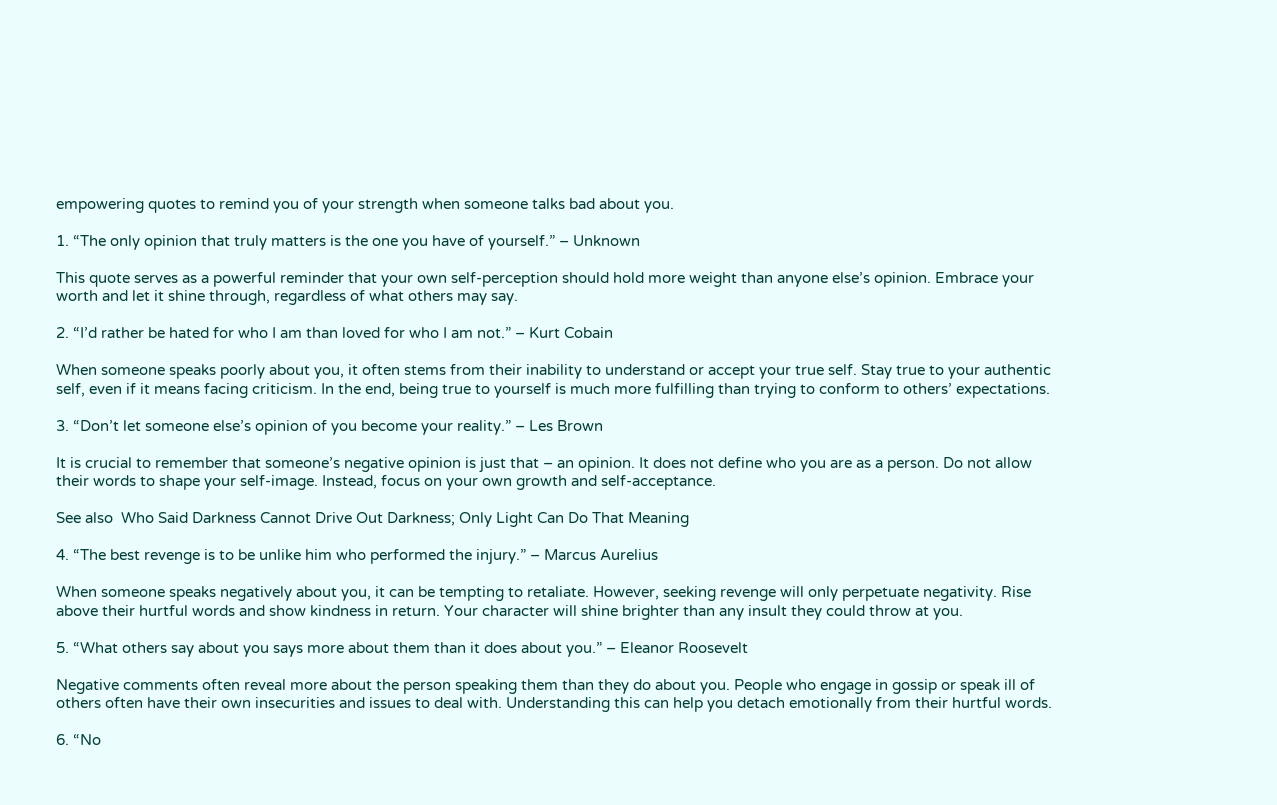empowering quotes to remind you of your strength when someone talks bad about you.

1. “The only opinion that truly matters is the one you have of yourself.” – Unknown

This quote serves as a powerful reminder that your own self-perception should hold more weight than anyone else’s opinion. Embrace your worth and let it shine through, regardless of what others may say.

2. “I’d rather be hated for who I am than loved for who I am not.” – Kurt Cobain

When someone speaks poorly about you, it often stems from their inability to understand or accept your true self. Stay true to your authentic self, even if it means facing criticism. In the end, being true to yourself is much more fulfilling than trying to conform to others’ expectations.

3. “Don’t let someone else’s opinion of you become your reality.” – Les Brown

It is crucial to remember that someone’s negative opinion is just that – an opinion. It does not define who you are as a person. Do not allow their words to shape your self-image. Instead, focus on your own growth and self-acceptance.

See also  Who Said Darkness Cannot Drive Out Darkness; Only Light Can Do That Meaning

4. “The best revenge is to be unlike him who performed the injury.” – Marcus Aurelius

When someone speaks negatively about you, it can be tempting to retaliate. However, seeking revenge will only perpetuate negativity. Rise above their hurtful words and show kindness in return. Your character will shine brighter than any insult they could throw at you.

5. “What others say about you says more about them than it does about you.” – Eleanor Roosevelt

Negative comments often reveal more about the person speaking them than they do about you. People who engage in gossip or speak ill of others often have their own insecurities and issues to deal with. Understanding this can help you detach emotionally from their hurtful words.

6. “No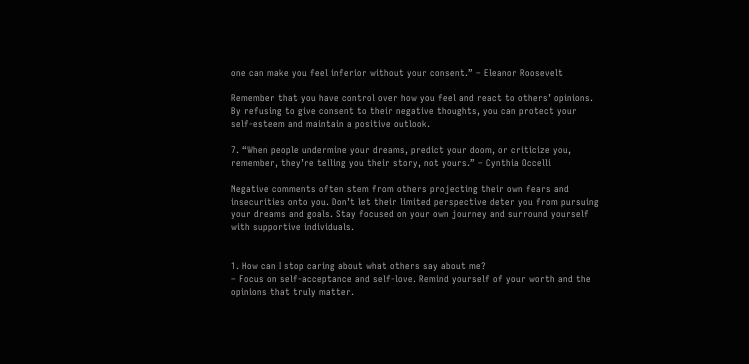one can make you feel inferior without your consent.” – Eleanor Roosevelt

Remember that you have control over how you feel and react to others’ opinions. By refusing to give consent to their negative thoughts, you can protect your self-esteem and maintain a positive outlook.

7. “When people undermine your dreams, predict your doom, or criticize you, remember, they’re telling you their story, not yours.” – Cynthia Occelli

Negative comments often stem from others projecting their own fears and insecurities onto you. Don’t let their limited perspective deter you from pursuing your dreams and goals. Stay focused on your own journey and surround yourself with supportive individuals.


1. How can I stop caring about what others say about me?
– Focus on self-acceptance and self-love. Remind yourself of your worth and the opinions that truly matter.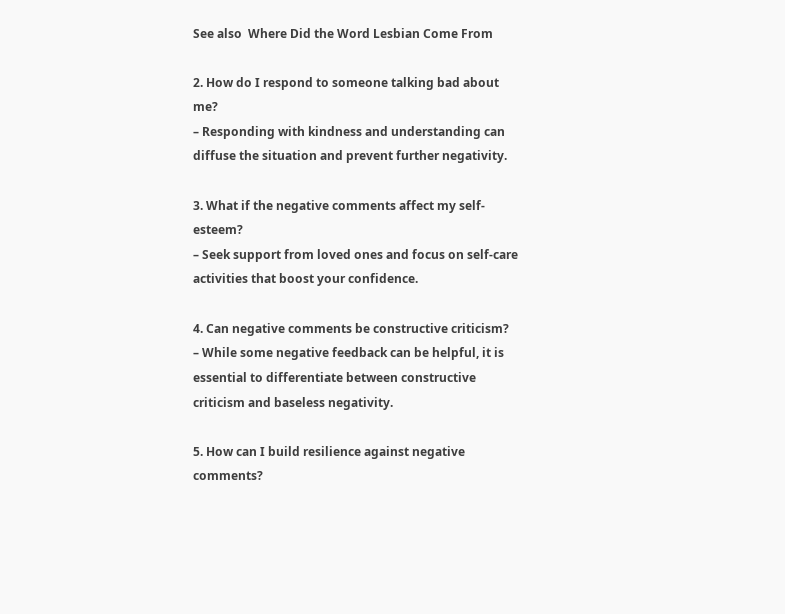See also  Where Did the Word Lesbian Come From

2. How do I respond to someone talking bad about me?
– Responding with kindness and understanding can diffuse the situation and prevent further negativity.

3. What if the negative comments affect my self-esteem?
– Seek support from loved ones and focus on self-care activities that boost your confidence.

4. Can negative comments be constructive criticism?
– While some negative feedback can be helpful, it is essential to differentiate between constructive criticism and baseless negativity.

5. How can I build resilience against negative comments?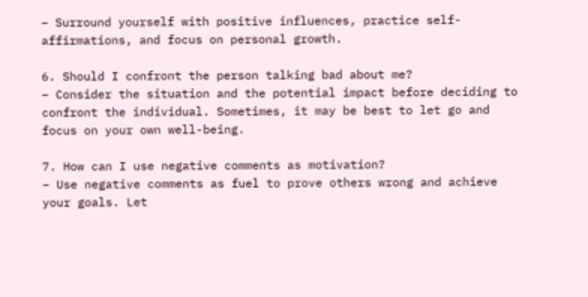– Surround yourself with positive influences, practice self-affirmations, and focus on personal growth.

6. Should I confront the person talking bad about me?
– Consider the situation and the potential impact before deciding to confront the individual. Sometimes, it may be best to let go and focus on your own well-being.

7. How can I use negative comments as motivation?
– Use negative comments as fuel to prove others wrong and achieve your goals. Let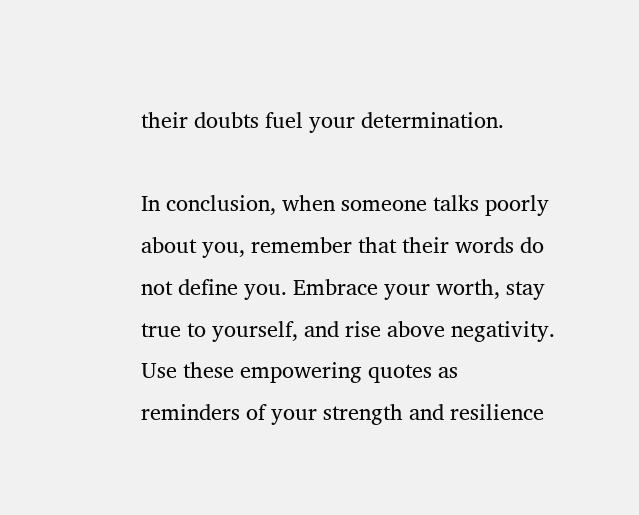their doubts fuel your determination.

In conclusion, when someone talks poorly about you, remember that their words do not define you. Embrace your worth, stay true to yourself, and rise above negativity. Use these empowering quotes as reminders of your strength and resilience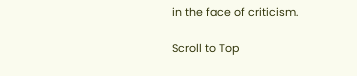in the face of criticism.

Scroll to Top